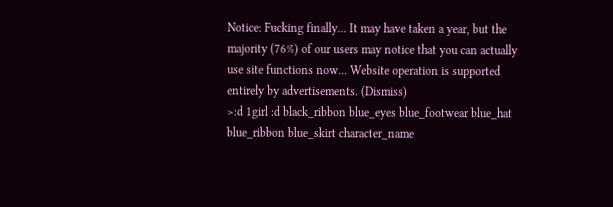Notice: Fucking finally... It may have taken a year, but the majority (76%) of our users may notice that you can actually use site functions now... Website operation is supported entirely by advertisements. (Dismiss)
>:d 1girl :d black_ribbon blue_eyes blue_footwear blue_hat blue_ribbon blue_skirt character_name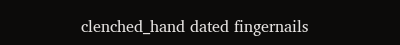clenched_hand dated fingernails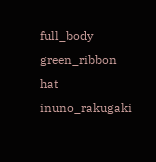full_body green_ribbon hat inuno_rakugaki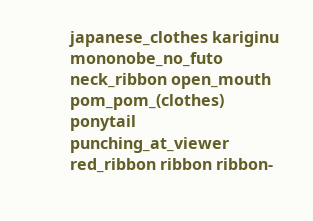japanese_clothes kariginu mononobe_no_futo neck_ribbon open_mouth pom_pom_(clothes) ponytail punching_at_viewer red_ribbon ribbon ribbon-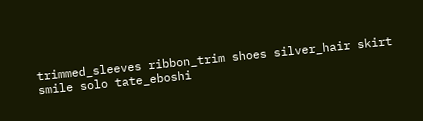trimmed_sleeves ribbon_trim shoes silver_hair skirt smile solo tate_eboshi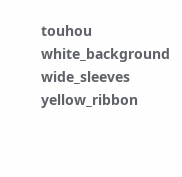touhou white_background wide_sleeves yellow_ribbon